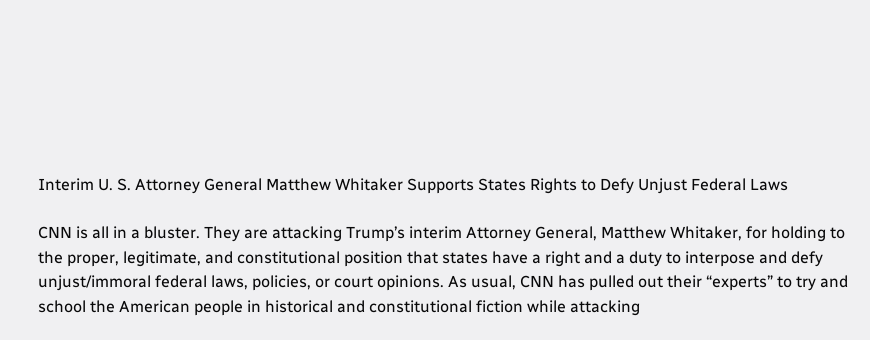Interim U. S. Attorney General Matthew Whitaker Supports States Rights to Defy Unjust Federal Laws

CNN is all in a bluster. They are attacking Trump’s interim Attorney General, Matthew Whitaker, for holding to the proper, legitimate, and constitutional position that states have a right and a duty to interpose and defy unjust/immoral federal laws, policies, or court opinions. As usual, CNN has pulled out their “experts” to try and school the American people in historical and constitutional fiction while attacking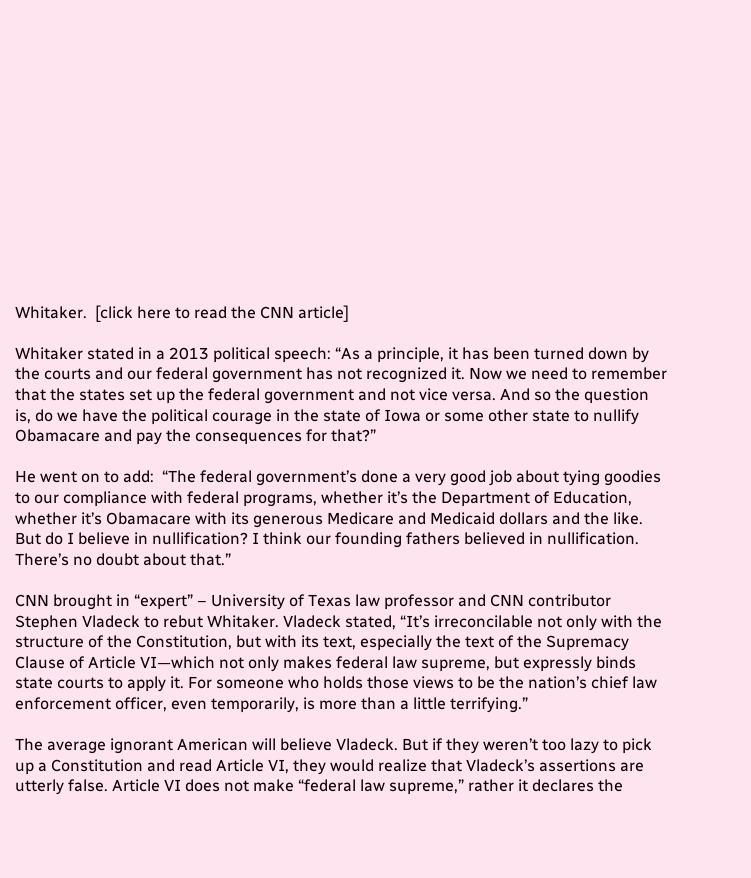Whitaker.  [click here to read the CNN article]

Whitaker stated in a 2013 political speech: “As a principle, it has been turned down by the courts and our federal government has not recognized it. Now we need to remember that the states set up the federal government and not vice versa. And so the question is, do we have the political courage in the state of Iowa or some other state to nullify Obamacare and pay the consequences for that?”

He went on to add:  “The federal government’s done a very good job about tying goodies to our compliance with federal programs, whether it’s the Department of Education, whether it’s Obamacare with its generous Medicare and Medicaid dollars and the like. But do I believe in nullification? I think our founding fathers believed in nullification. There’s no doubt about that.”

CNN brought in “expert” – University of Texas law professor and CNN contributor Stephen Vladeck to rebut Whitaker. Vladeck stated, “It’s irreconcilable not only with the structure of the Constitution, but with its text, especially the text of the Supremacy Clause of Article VI—which not only makes federal law supreme, but expressly binds state courts to apply it. For someone who holds those views to be the nation’s chief law enforcement officer, even temporarily, is more than a little terrifying.”

The average ignorant American will believe Vladeck. But if they weren’t too lazy to pick up a Constitution and read Article VI, they would realize that Vladeck’s assertions are utterly false. Article VI does not make “federal law supreme,” rather it declares the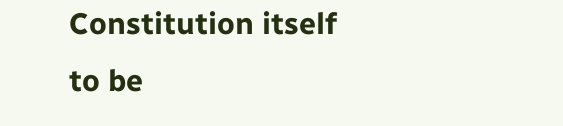Constitution itself to be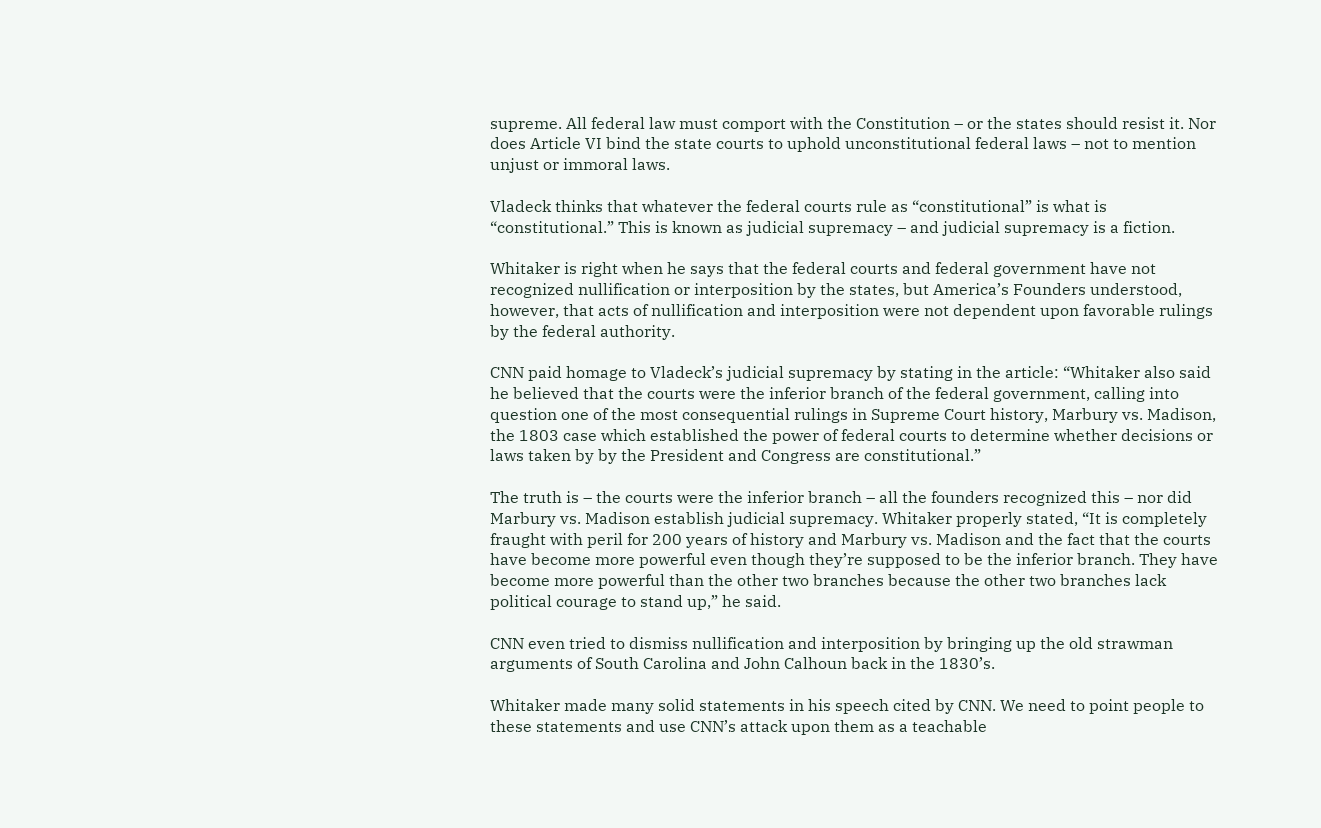supreme. All federal law must comport with the Constitution – or the states should resist it. Nor does Article VI bind the state courts to uphold unconstitutional federal laws – not to mention unjust or immoral laws.

Vladeck thinks that whatever the federal courts rule as “constitutional” is what is “constitutional.” This is known as judicial supremacy – and judicial supremacy is a fiction.

Whitaker is right when he says that the federal courts and federal government have not recognized nullification or interposition by the states, but America’s Founders understood, however, that acts of nullification and interposition were not dependent upon favorable rulings by the federal authority.

CNN paid homage to Vladeck’s judicial supremacy by stating in the article: “Whitaker also said he believed that the courts were the inferior branch of the federal government, calling into question one of the most consequential rulings in Supreme Court history, Marbury vs. Madison, the 1803 case which established the power of federal courts to determine whether decisions or laws taken by by the President and Congress are constitutional.”

The truth is – the courts were the inferior branch – all the founders recognized this – nor did Marbury vs. Madison establish judicial supremacy. Whitaker properly stated, “It is completely fraught with peril for 200 years of history and Marbury vs. Madison and the fact that the courts have become more powerful even though they’re supposed to be the inferior branch. They have become more powerful than the other two branches because the other two branches lack political courage to stand up,” he said.

CNN even tried to dismiss nullification and interposition by bringing up the old strawman arguments of South Carolina and John Calhoun back in the 1830’s.

Whitaker made many solid statements in his speech cited by CNN. We need to point people to these statements and use CNN’s attack upon them as a teachable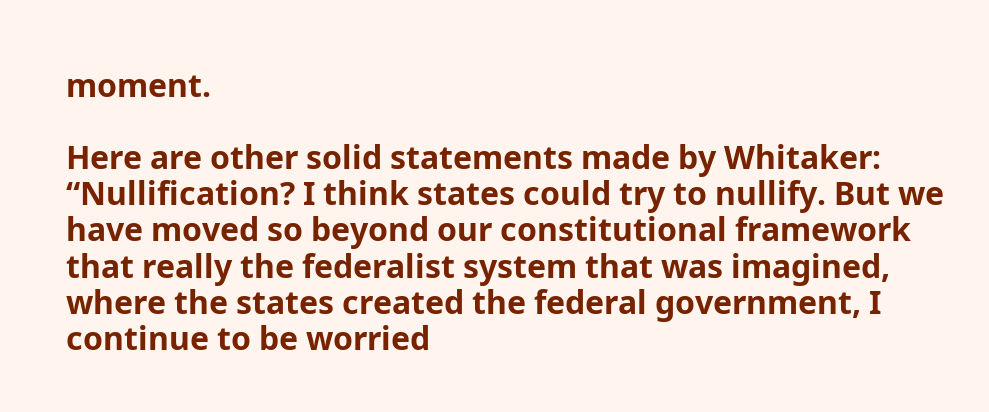moment.

Here are other solid statements made by Whitaker: “Nullification? I think states could try to nullify. But we have moved so beyond our constitutional framework that really the federalist system that was imagined, where the states created the federal government, I continue to be worried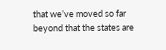that we’ve moved so far beyond that the states are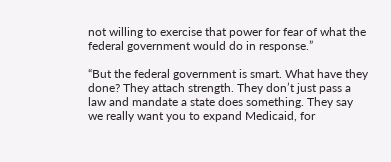not willing to exercise that power for fear of what the federal government would do in response.”

“But the federal government is smart. What have they done? They attach strength. They don’t just pass a law and mandate a state does something. They say we really want you to expand Medicaid, for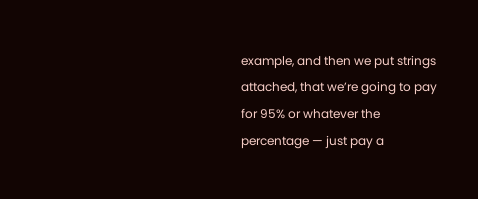example, and then we put strings attached, that we’re going to pay for 95% or whatever the percentage — just pay a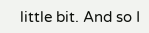little bit. And so I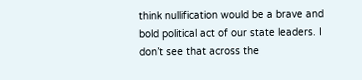think nullification would be a brave and bold political act of our state leaders. I don’t see that across the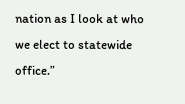nation as I look at who we elect to statewide office.”